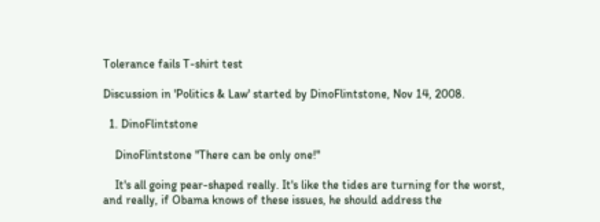Tolerance fails T-shirt test

Discussion in 'Politics & Law' started by DinoFlintstone, Nov 14, 2008.

  1. DinoFlintstone

    DinoFlintstone "There can be only one!"

    It's all going pear-shaped really. It's like the tides are turning for the worst, and really, if Obama knows of these issues, he should address the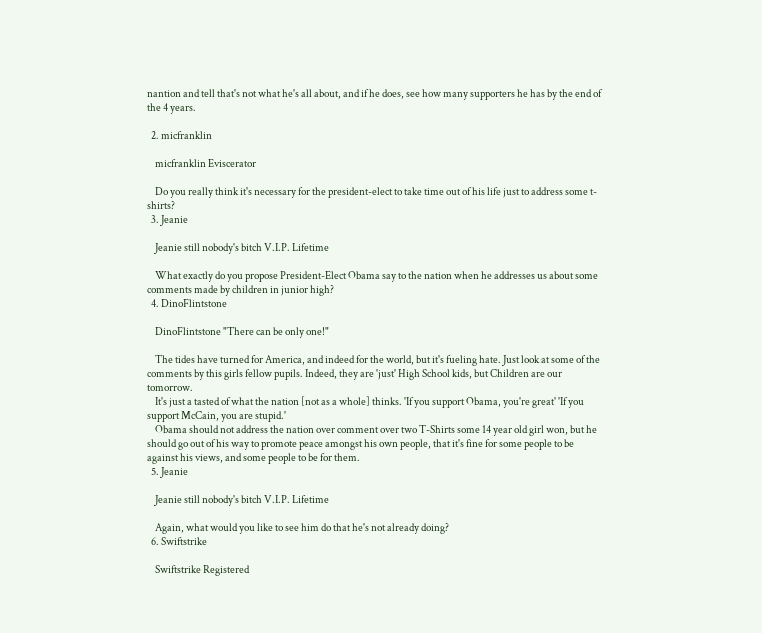nantion and tell that's not what he's all about, and if he does, see how many supporters he has by the end of the 4 years.

  2. micfranklin

    micfranklin Eviscerator

    Do you really think it's necessary for the president-elect to take time out of his life just to address some t-shirts?
  3. Jeanie

    Jeanie still nobody's bitch V.I.P. Lifetime

    What exactly do you propose President-Elect Obama say to the nation when he addresses us about some comments made by children in junior high?
  4. DinoFlintstone

    DinoFlintstone "There can be only one!"

    The tides have turned for America, and indeed for the world, but it's fueling hate. Just look at some of the comments by this girls fellow pupils. Indeed, they are 'just' High School kids, but Children are our tomorrow.
    It's just a tasted of what the nation [not as a whole] thinks. 'If you support Obama, you're great' 'If you support McCain, you are stupid.'
    Obama should not address the nation over comment over two T-Shirts some 14 year old girl won, but he should go out of his way to promote peace amongst his own people, that it's fine for some people to be against his views, and some people to be for them.
  5. Jeanie

    Jeanie still nobody's bitch V.I.P. Lifetime

    Again, what would you like to see him do that he's not already doing?
  6. Swiftstrike

    Swiftstrike Registered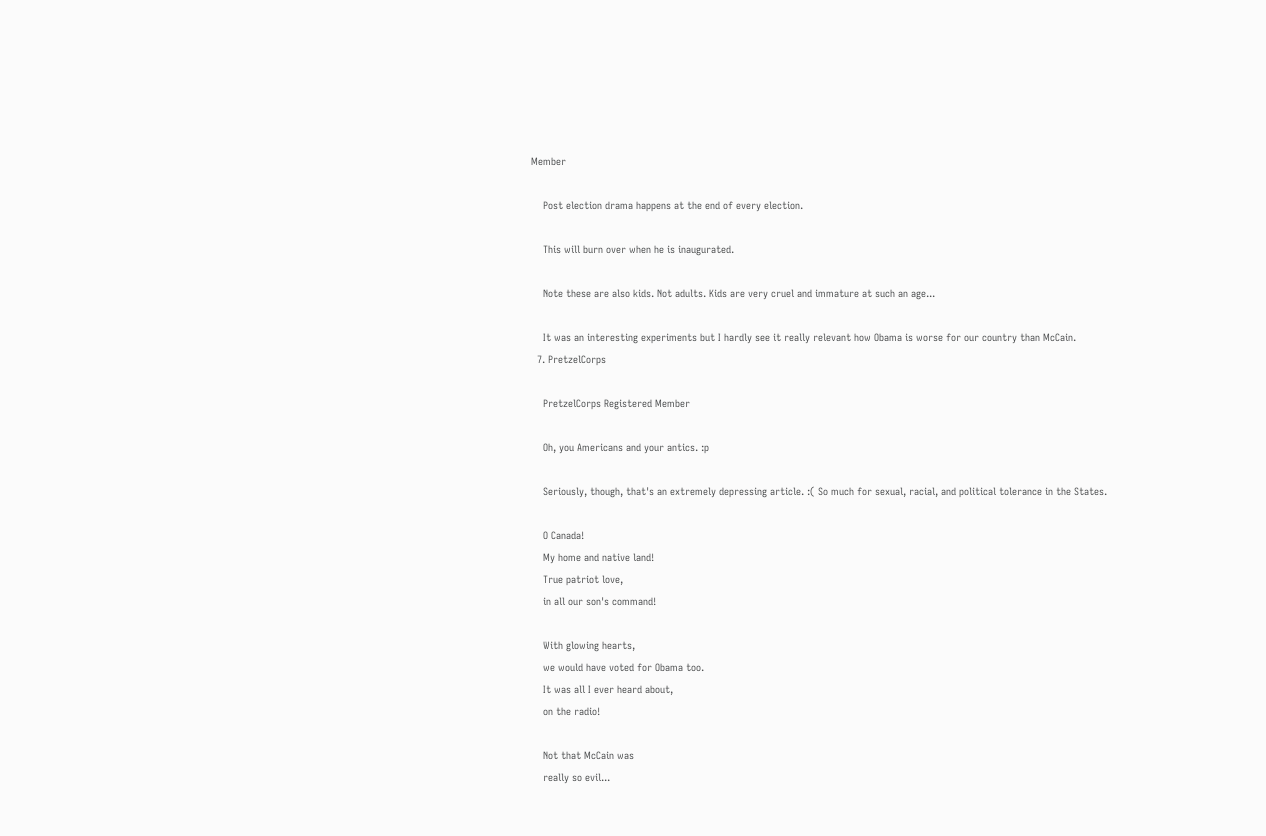Member

    Post election drama happens at the end of every election.

    This will burn over when he is inaugurated.

    Note these are also kids. Not adults. Kids are very cruel and immature at such an age...

    It was an interesting experiments but I hardly see it really relevant how Obama is worse for our country than McCain.
  7. PretzelCorps

    PretzelCorps Registered Member

    Oh, you Americans and your antics. :p

    Seriously, though, that's an extremely depressing article. :( So much for sexual, racial, and political tolerance in the States.

    O Canada!
    My home and native land!
    True patriot love,
    in all our son's command!

    With glowing hearts,
    we would have voted for Obama too.
    It was all I ever heard about,
    on the radio!

    Not that McCain was
    really so evil...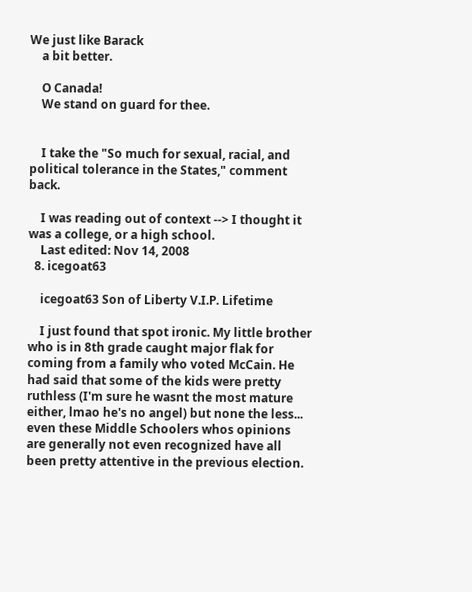We just like Barack
    a bit better.

    O Canada!
    We stand on guard for thee.


    I take the "So much for sexual, racial, and political tolerance in the States," comment back.

    I was reading out of context --> I thought it was a college, or a high school.
    Last edited: Nov 14, 2008
  8. icegoat63

    icegoat63 Son of Liberty V.I.P. Lifetime

    I just found that spot ironic. My little brother who is in 8th grade caught major flak for coming from a family who voted McCain. He had said that some of the kids were pretty ruthless (I'm sure he wasnt the most mature either, lmao he's no angel) but none the less... even these Middle Schoolers whos opinions are generally not even recognized have all been pretty attentive in the previous election.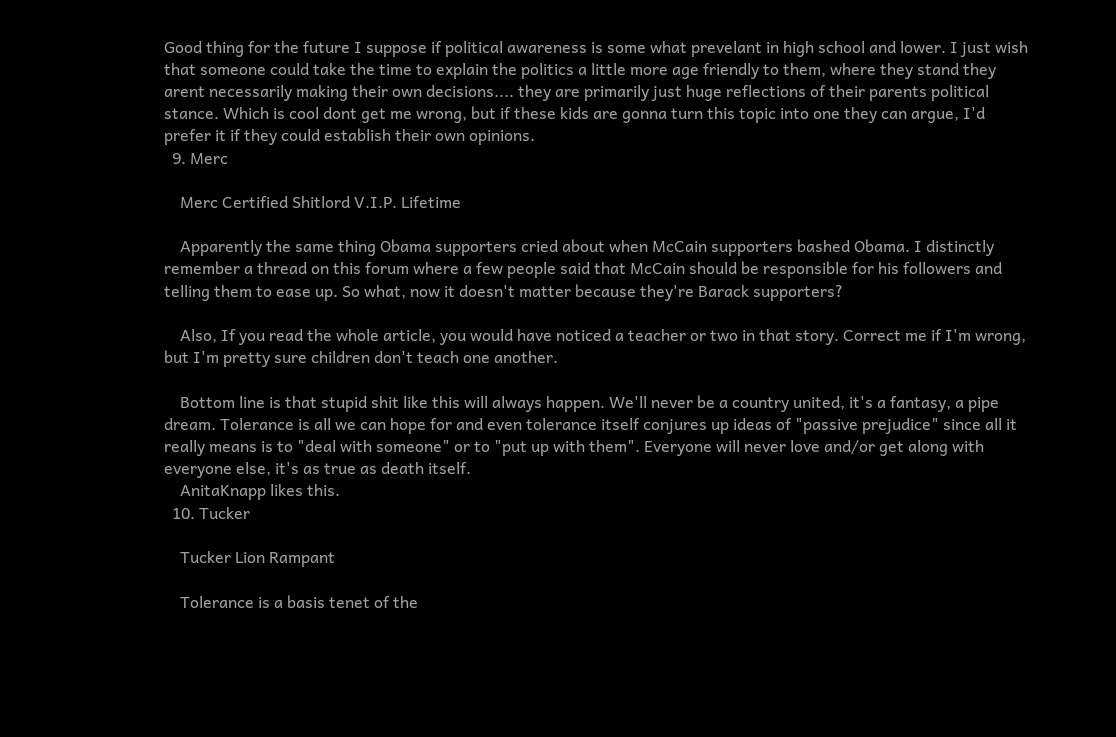Good thing for the future I suppose if political awareness is some what prevelant in high school and lower. I just wish that someone could take the time to explain the politics a little more age friendly to them, where they stand they arent necessarily making their own decisions.... they are primarily just huge reflections of their parents political stance. Which is cool dont get me wrong, but if these kids are gonna turn this topic into one they can argue, I'd prefer it if they could establish their own opinions.
  9. Merc

    Merc Certified Shitlord V.I.P. Lifetime

    Apparently the same thing Obama supporters cried about when McCain supporters bashed Obama. I distinctly remember a thread on this forum where a few people said that McCain should be responsible for his followers and telling them to ease up. So what, now it doesn't matter because they're Barack supporters?

    Also, If you read the whole article, you would have noticed a teacher or two in that story. Correct me if I'm wrong, but I'm pretty sure children don't teach one another.

    Bottom line is that stupid shit like this will always happen. We'll never be a country united, it's a fantasy, a pipe dream. Tolerance is all we can hope for and even tolerance itself conjures up ideas of "passive prejudice" since all it really means is to "deal with someone" or to "put up with them". Everyone will never love and/or get along with everyone else, it's as true as death itself.
    AnitaKnapp likes this.
  10. Tucker

    Tucker Lion Rampant

    Tolerance is a basis tenet of the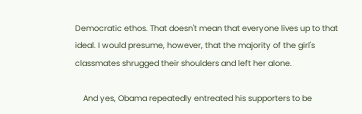Democratic ethos. That doesn't mean that everyone lives up to that ideal. I would presume, however, that the majority of the girl's classmates shrugged their shoulders and left her alone.

    And yes, Obama repeatedly entreated his supporters to be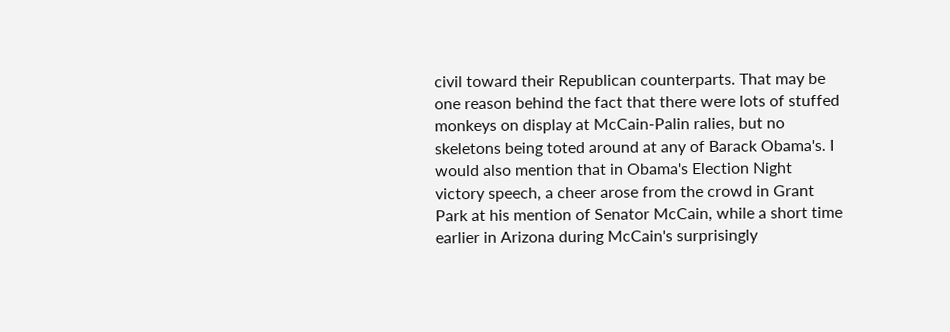civil toward their Republican counterparts. That may be one reason behind the fact that there were lots of stuffed monkeys on display at McCain-Palin ralies, but no skeletons being toted around at any of Barack Obama's. I would also mention that in Obama's Election Night victory speech, a cheer arose from the crowd in Grant Park at his mention of Senator McCain, while a short time earlier in Arizona during McCain's surprisingly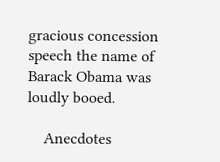gracious concession speech the name of Barack Obama was loudly booed.

    Anecdotes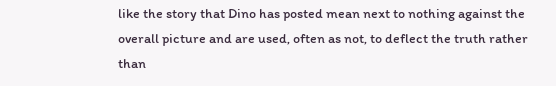like the story that Dino has posted mean next to nothing against the overall picture and are used, often as not, to deflect the truth rather than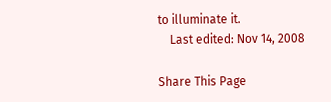to illuminate it.
    Last edited: Nov 14, 2008

Share This Page